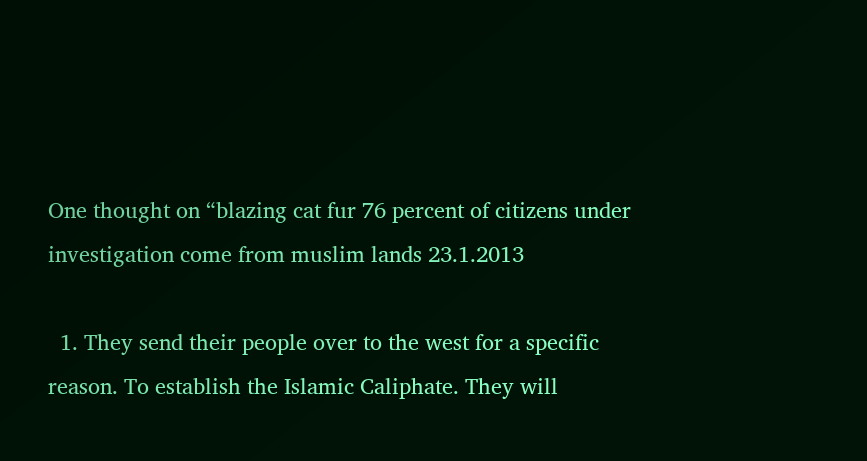One thought on “blazing cat fur 76 percent of citizens under investigation come from muslim lands 23.1.2013

  1. They send their people over to the west for a specific reason. To establish the Islamic Caliphate. They will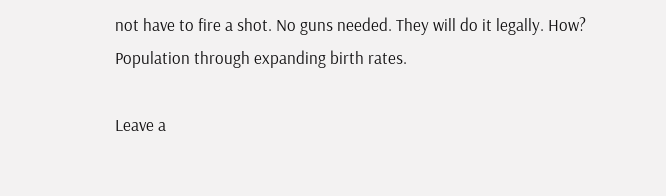not have to fire a shot. No guns needed. They will do it legally. How? Population through expanding birth rates.

Leave a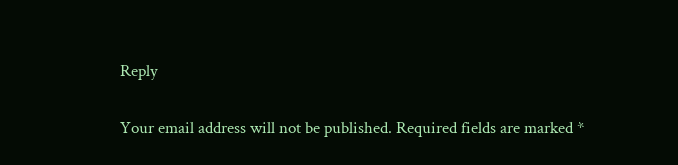Reply

Your email address will not be published. Required fields are marked *